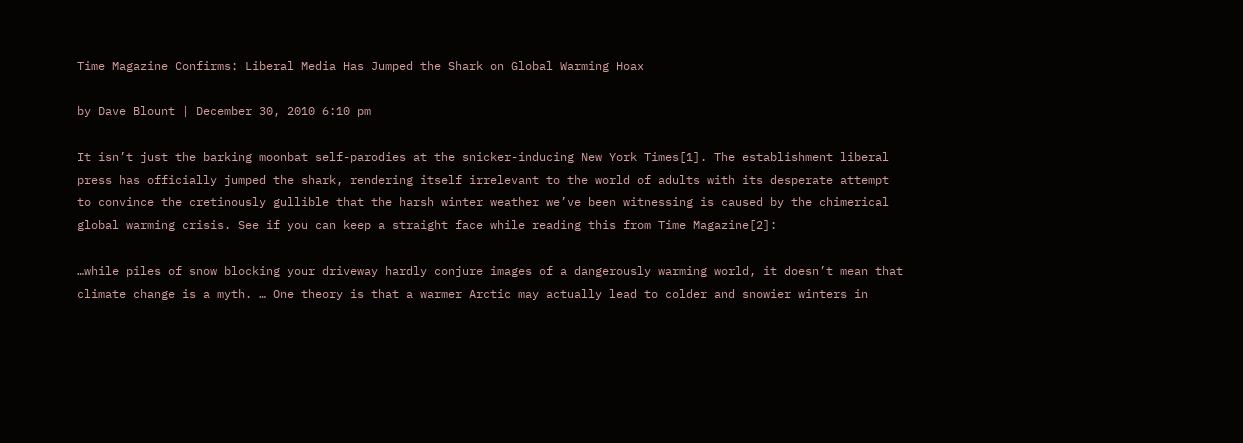Time Magazine Confirms: Liberal Media Has Jumped the Shark on Global Warming Hoax

by Dave Blount | December 30, 2010 6:10 pm

It isn’t just the barking moonbat self-parodies at the snicker-inducing New York Times[1]. The establishment liberal press has officially jumped the shark, rendering itself irrelevant to the world of adults with its desperate attempt to convince the cretinously gullible that the harsh winter weather we’ve been witnessing is caused by the chimerical global warming crisis. See if you can keep a straight face while reading this from Time Magazine[2]:

…while piles of snow blocking your driveway hardly conjure images of a dangerously warming world, it doesn’t mean that climate change is a myth. … One theory is that a warmer Arctic may actually lead to colder and snowier winters in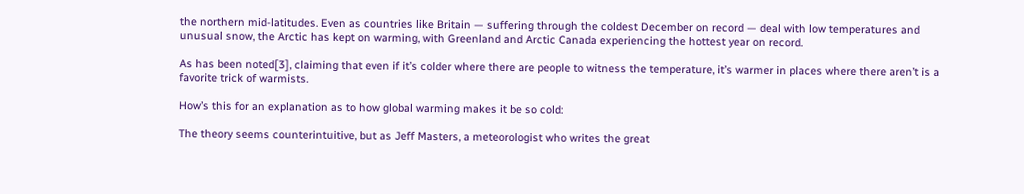the northern mid-latitudes. Even as countries like Britain — suffering through the coldest December on record — deal with low temperatures and unusual snow, the Arctic has kept on warming, with Greenland and Arctic Canada experiencing the hottest year on record.

As has been noted[3], claiming that even if it’s colder where there are people to witness the temperature, it’s warmer in places where there aren’t is a favorite trick of warmists.

How’s this for an explanation as to how global warming makes it be so cold:

The theory seems counterintuitive, but as Jeff Masters, a meteorologist who writes the great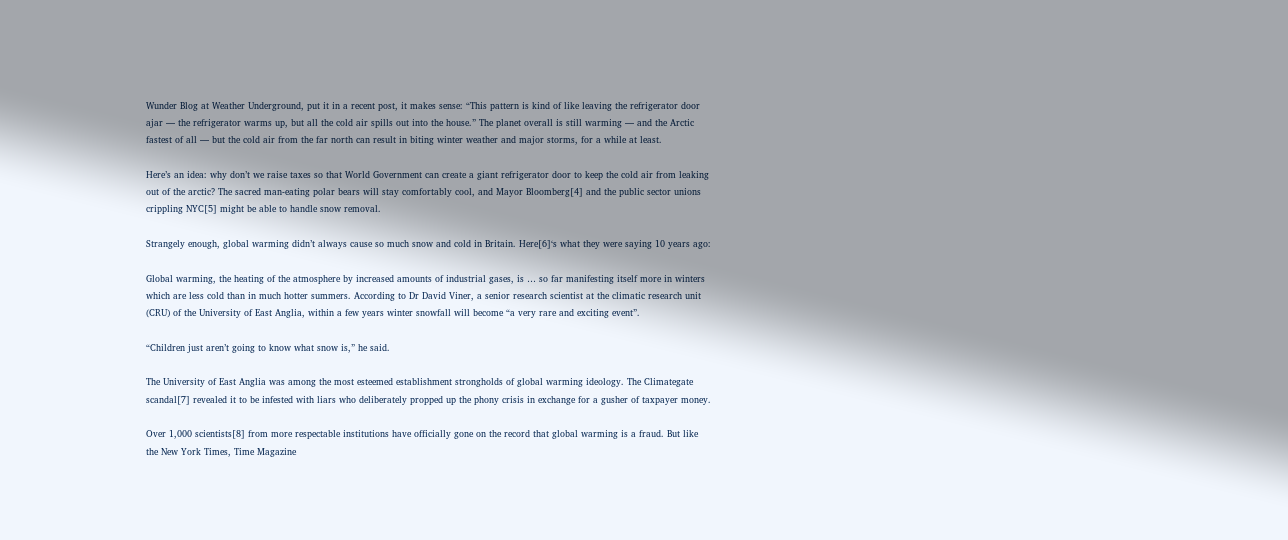Wunder Blog at Weather Underground, put it in a recent post, it makes sense: “This pattern is kind of like leaving the refrigerator door ajar — the refrigerator warms up, but all the cold air spills out into the house.” The planet overall is still warming — and the Arctic fastest of all — but the cold air from the far north can result in biting winter weather and major storms, for a while at least.

Here’s an idea: why don’t we raise taxes so that World Government can create a giant refrigerator door to keep the cold air from leaking out of the arctic? The sacred man-eating polar bears will stay comfortably cool, and Mayor Bloomberg[4] and the public sector unions crippling NYC[5] might be able to handle snow removal.

Strangely enough, global warming didn’t always cause so much snow and cold in Britain. Here[6]‘s what they were saying 10 years ago:

Global warming, the heating of the atmosphere by increased amounts of industrial gases, is … so far manifesting itself more in winters which are less cold than in much hotter summers. According to Dr David Viner, a senior research scientist at the climatic research unit (CRU) of the University of East Anglia, within a few years winter snowfall will become “a very rare and exciting event”.

“Children just aren’t going to know what snow is,” he said.

The University of East Anglia was among the most esteemed establishment strongholds of global warming ideology. The Climategate scandal[7] revealed it to be infested with liars who deliberately propped up the phony crisis in exchange for a gusher of taxpayer money.

Over 1,000 scientists[8] from more respectable institutions have officially gone on the record that global warming is a fraud. But like the New York Times, Time Magazine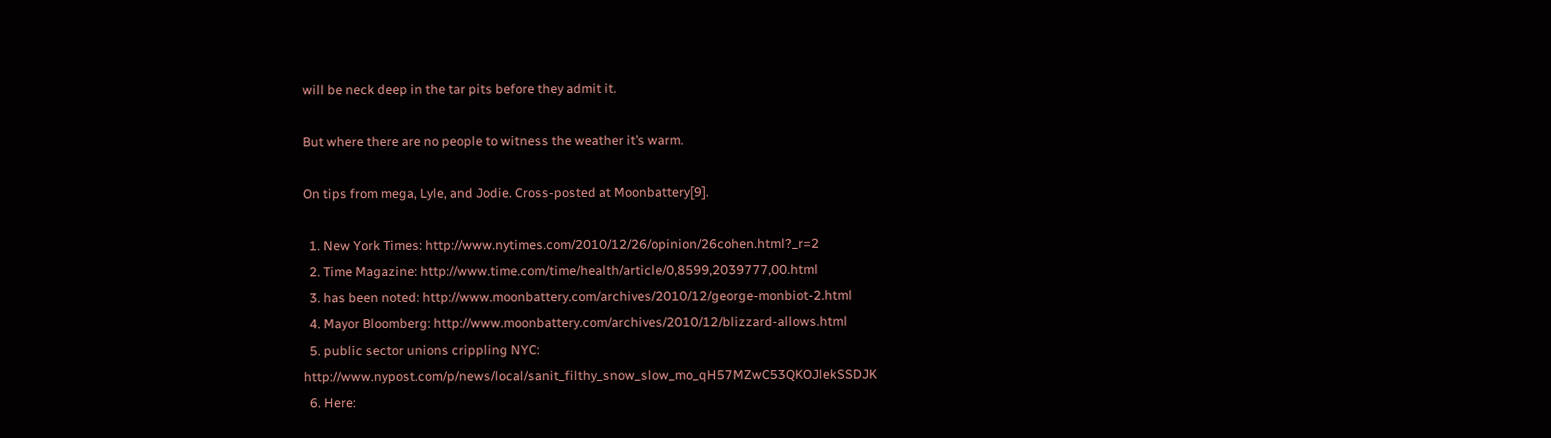will be neck deep in the tar pits before they admit it.

But where there are no people to witness the weather it’s warm.

On tips from mega, Lyle, and Jodie. Cross-posted at Moonbattery[9].

  1. New York Times: http://www.nytimes.com/2010/12/26/opinion/26cohen.html?_r=2
  2. Time Magazine: http://www.time.com/time/health/article/0,8599,2039777,00.html
  3. has been noted: http://www.moonbattery.com/archives/2010/12/george-monbiot-2.html
  4. Mayor Bloomberg: http://www.moonbattery.com/archives/2010/12/blizzard-allows.html
  5. public sector unions crippling NYC: http://www.nypost.com/p/news/local/sanit_filthy_snow_slow_mo_qH57MZwC53QKOJlekSSDJK
  6. Here: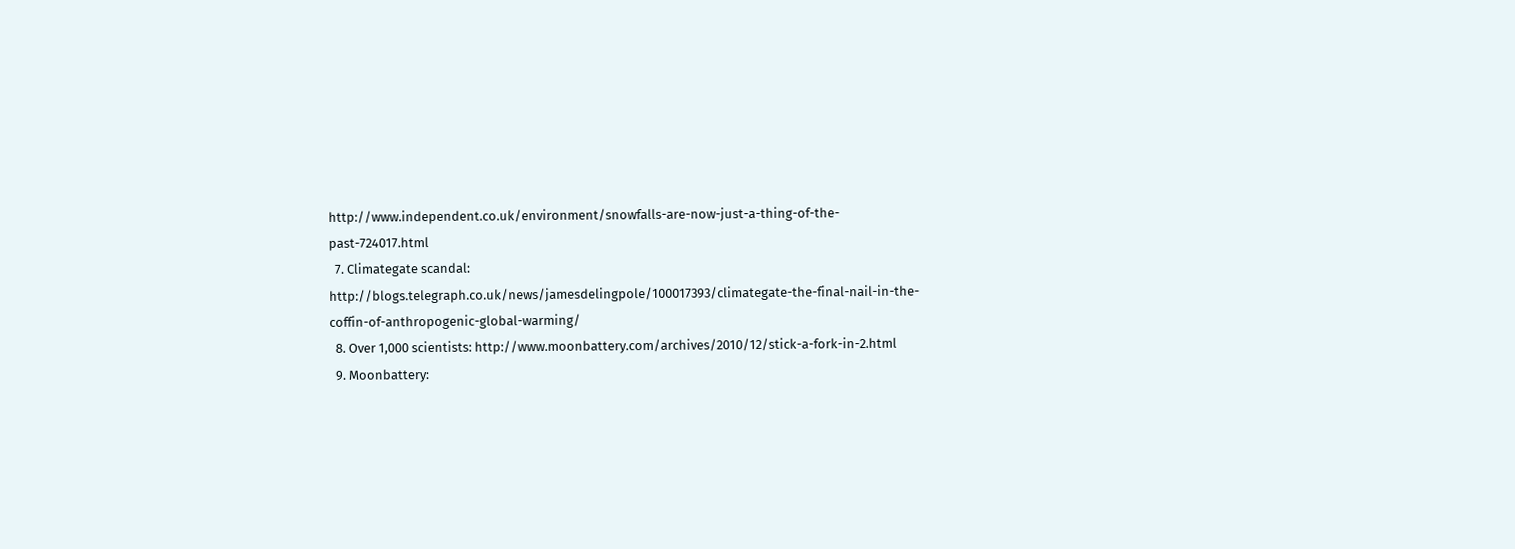http://www.independent.co.uk/environment/snowfalls-are-now-just-a-thing-of-the-past-724017.html
  7. Climategate scandal: http://blogs.telegraph.co.uk/news/jamesdelingpole/100017393/climategate-the-final-nail-in-the-coffin-of-anthropogenic-global-warming/
  8. Over 1,000 scientists: http://www.moonbattery.com/archives/2010/12/stick-a-fork-in-2.html
  9. Moonbattery: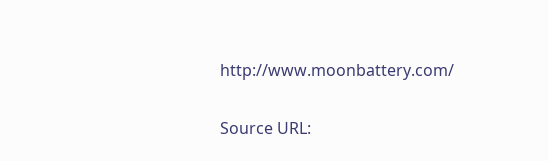http://www.moonbattery.com/

Source URL: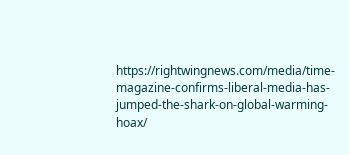https://rightwingnews.com/media/time-magazine-confirms-liberal-media-has-jumped-the-shark-on-global-warming-hoax/